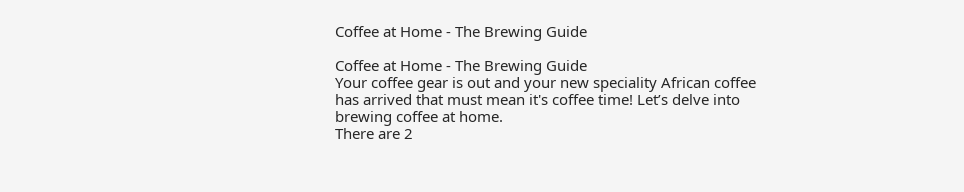Coffee at Home - The Brewing Guide

Coffee at Home - The Brewing Guide
Your coffee gear is out and your new speciality African coffee has arrived that must mean it's coffee time! Let’s delve into brewing coffee at home.
There are 2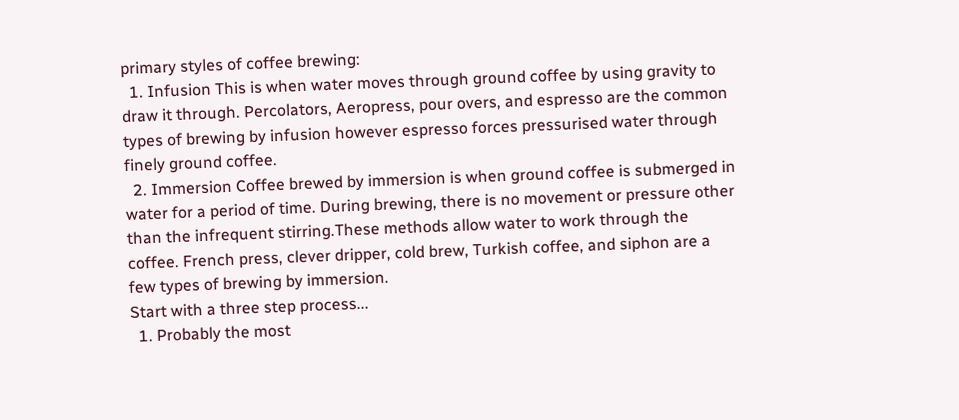primary styles of coffee brewing:
  1. Infusion This is when water moves through ground coffee by using gravity to draw it through. Percolators, Aeropress, pour overs, and espresso are the common types of brewing by infusion however espresso forces pressurised water through finely ground coffee.
  2. Immersion Coffee brewed by immersion is when ground coffee is submerged in water for a period of time. During brewing, there is no movement or pressure other than the infrequent stirring.These methods allow water to work through the coffee. French press, clever dripper, cold brew, Turkish coffee, and siphon are a few types of brewing by immersion.
Start with a three step process...
  1. Probably the most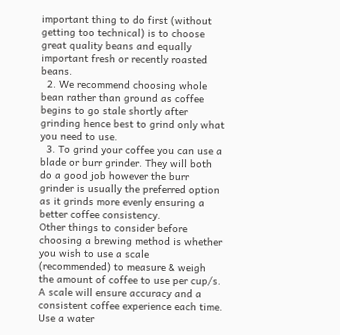important thing to do first (without getting too technical) is to choose great quality beans and equally important fresh or recently roasted beans.
  2. We recommend choosing whole bean rather than ground as coffee begins to go stale shortly after grinding hence best to grind only what you need to use.
  3. To grind your coffee you can use a blade or burr grinder. They will both do a good job however the burr grinder is usually the preferred option as it grinds more evenly ensuring a better coffee consistency.
Other things to consider before choosing a brewing method is whether you wish to use a scale (recommended) to measure & weigh the amount of coffee to use per cup/s. A scale will ensure accuracy and a consistent coffee experience each time. Use a water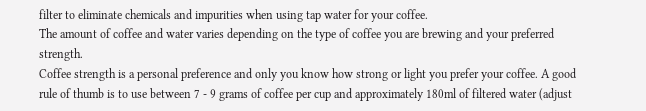filter to eliminate chemicals and impurities when using tap water for your coffee.
The amount of coffee and water varies depending on the type of coffee you are brewing and your preferred strength.
Coffee strength is a personal preference and only you know how strong or light you prefer your coffee. A good rule of thumb is to use between 7 - 9 grams of coffee per cup and approximately 180ml of filtered water (adjust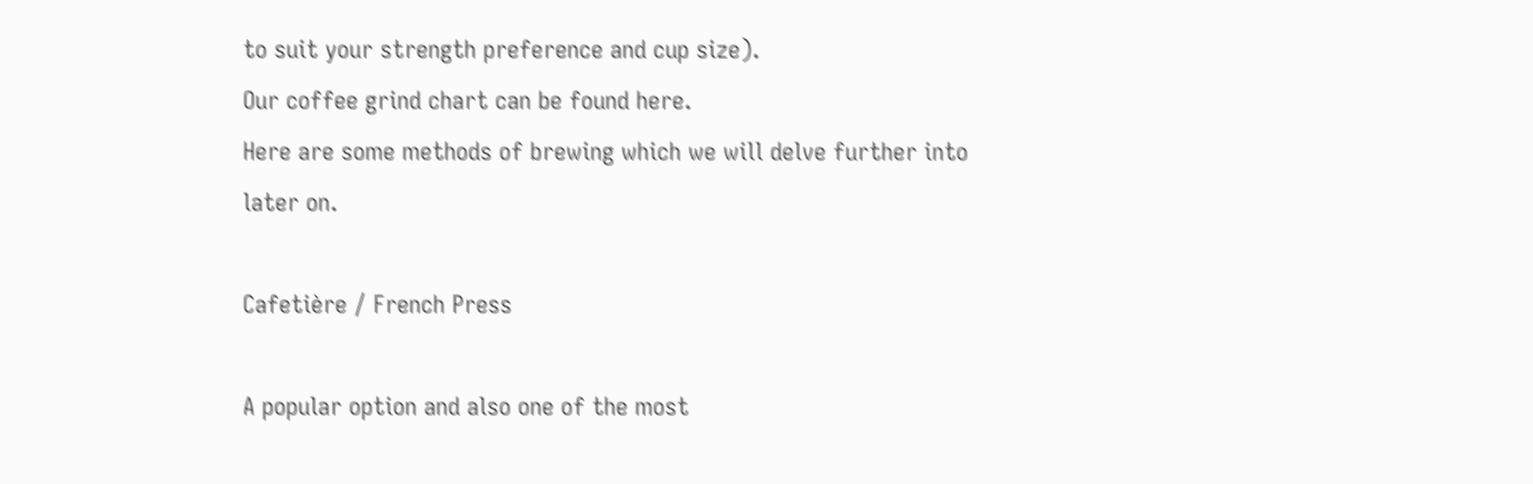to suit your strength preference and cup size).
Our coffee grind chart can be found here.
Here are some methods of brewing which we will delve further into later on.

Cafetière / French Press

A popular option and also one of the most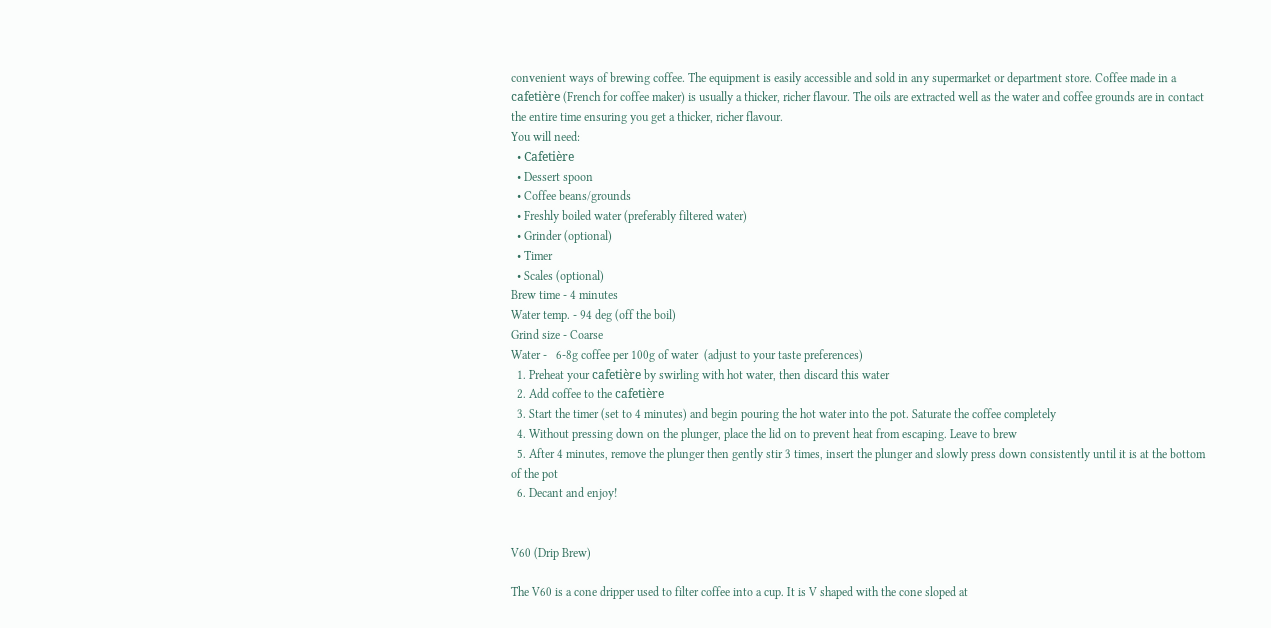convenient ways of brewing coffee. The equipment is easily accessible and sold in any supermarket or department store. Coffee made in a cafetière (French for coffee maker) is usually a thicker, richer flavour. The oils are extracted well as the water and coffee grounds are in contact the entire time ensuring you get a thicker, richer flavour.
You will need:
  • Cafetière
  • Dessert spoon
  • Coffee beans/grounds
  • Freshly boiled water (preferably filtered water)
  • Grinder (optional)
  • Timer
  • Scales (optional)
Brew time - 4 minutes
Water temp. - 94 deg (off the boil)
Grind size - Coarse
Water -   6-8g coffee per 100g of water  (adjust to your taste preferences)
  1. Preheat your cafetière by swirling with hot water, then discard this water
  2. Add coffee to the cafetière
  3. Start the timer (set to 4 minutes) and begin pouring the hot water into the pot. Saturate the coffee completely
  4. Without pressing down on the plunger, place the lid on to prevent heat from escaping. Leave to brew
  5. After 4 minutes, remove the plunger then gently stir 3 times, insert the plunger and slowly press down consistently until it is at the bottom of the pot
  6. Decant and enjoy!


V60 (Drip Brew)

The V60 is a cone dripper used to filter coffee into a cup. It is V shaped with the cone sloped at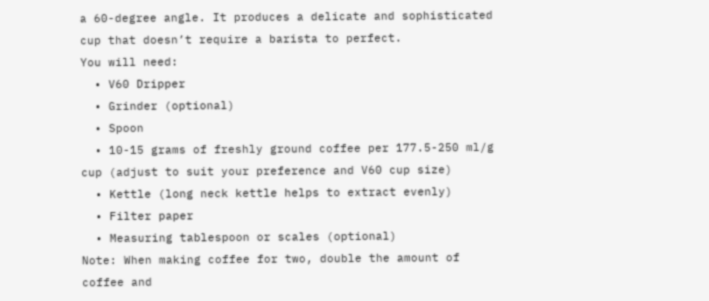a 60-degree angle. It produces a delicate and sophisticated cup that doesn’t require a barista to perfect.
You will need:
  • V60 Dripper
  • Grinder (optional)
  • Spoon
  • 10-15 grams of freshly ground coffee per 177.5-250 ml/g cup (adjust to suit your preference and V60 cup size)
  • Kettle (long neck kettle helps to extract evenly)
  • Filter paper
  • Measuring tablespoon or scales (optional)
Note: When making coffee for two, double the amount of coffee and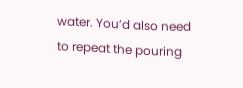water. You’d also need to repeat the pouring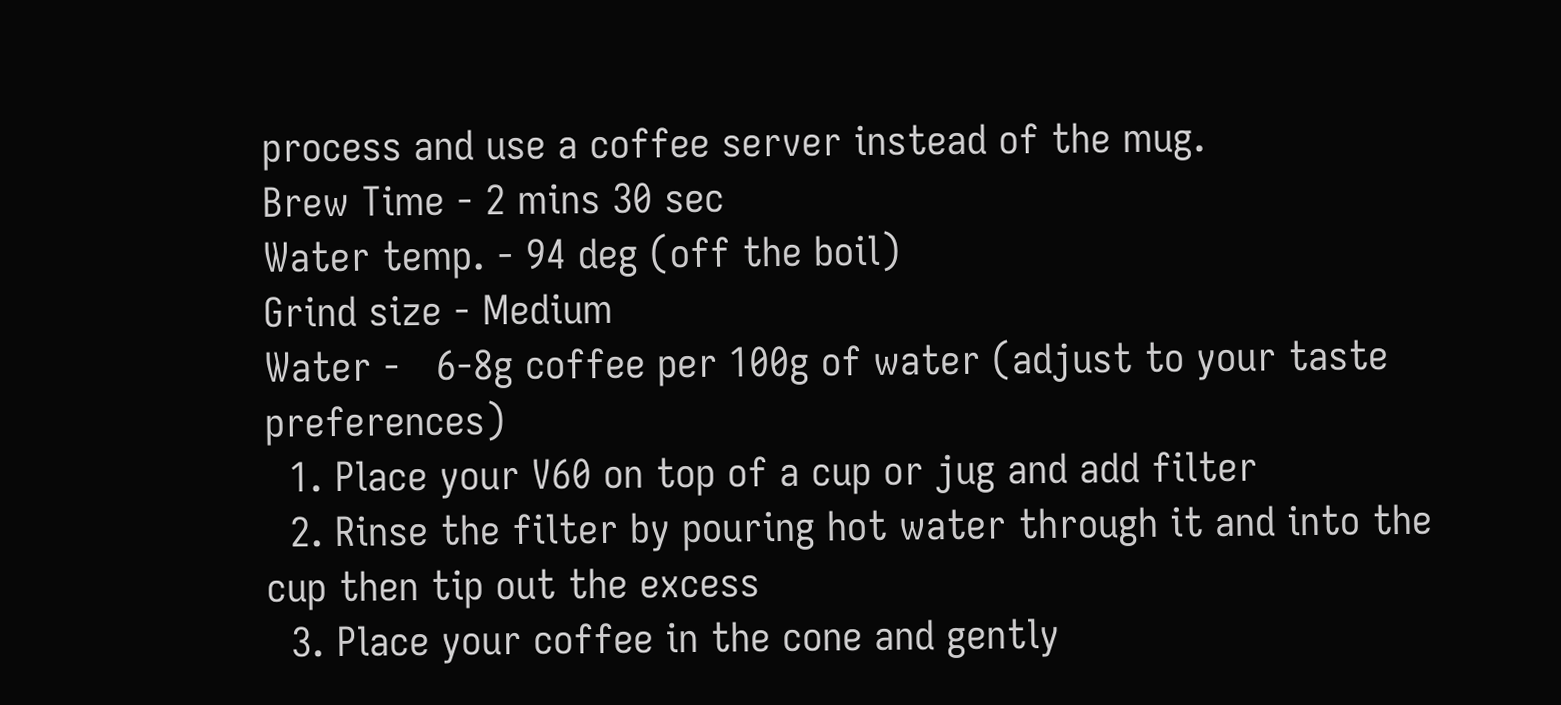process and use a coffee server instead of the mug.
Brew Time - 2 mins 30 sec
Water temp. - 94 deg (off the boil)
Grind size - Medium
Water -   6-8g coffee per 100g of water (adjust to your taste preferences)
  1. Place your V60 on top of a cup or jug and add filter
  2. Rinse the filter by pouring hot water through it and into the cup then tip out the excess
  3. Place your coffee in the cone and gently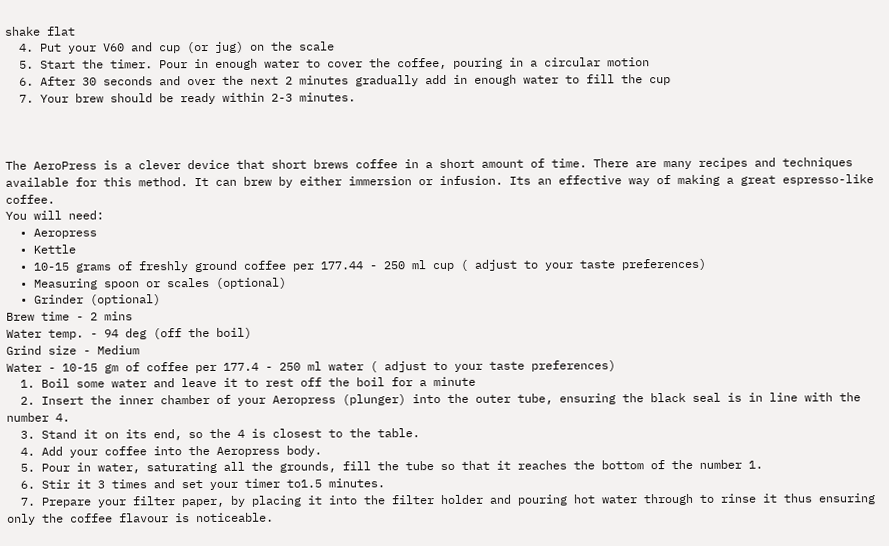shake flat
  4. Put your V60 and cup (or jug) on the scale
  5. Start the timer. Pour in enough water to cover the coffee, pouring in a circular motion
  6. After 30 seconds and over the next 2 minutes gradually add in enough water to fill the cup
  7. Your brew should be ready within 2-3 minutes.



The AeroPress is a clever device that short brews coffee in a short amount of time. There are many recipes and techniques available for this method. It can brew by either immersion or infusion. Its an effective way of making a great espresso-like coffee.
You will need:
  • Aeropress
  • Kettle
  • 10-15 grams of freshly ground coffee per 177.44 - 250 ml cup ( adjust to your taste preferences)
  • Measuring spoon or scales (optional)
  • Grinder (optional)
Brew time - 2 mins
Water temp. - 94 deg (off the boil)
Grind size - Medium
Water - 10-15 gm of coffee per 177.4 - 250 ml water ( adjust to your taste preferences)
  1. Boil some water and leave it to rest off the boil for a minute
  2. Insert the inner chamber of your Aeropress (plunger) into the outer tube, ensuring the black seal is in line with the number 4.
  3. Stand it on its end, so the 4 is closest to the table.
  4. Add your coffee into the Aeropress body.
  5. Pour in water, saturating all the grounds, fill the tube so that it reaches the bottom of the number 1.
  6. Stir it 3 times and set your timer to1.5 minutes.
  7. Prepare your filter paper, by placing it into the filter holder and pouring hot water through to rinse it thus ensuring only the coffee flavour is noticeable.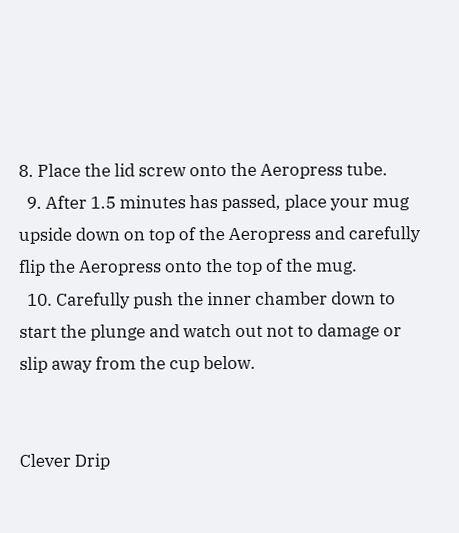8. Place the lid screw onto the Aeropress tube.
  9. After 1.5 minutes has passed, place your mug upside down on top of the Aeropress and carefully flip the Aeropress onto the top of the mug.
  10. Carefully push the inner chamber down to start the plunge and watch out not to damage or slip away from the cup below.


Clever Drip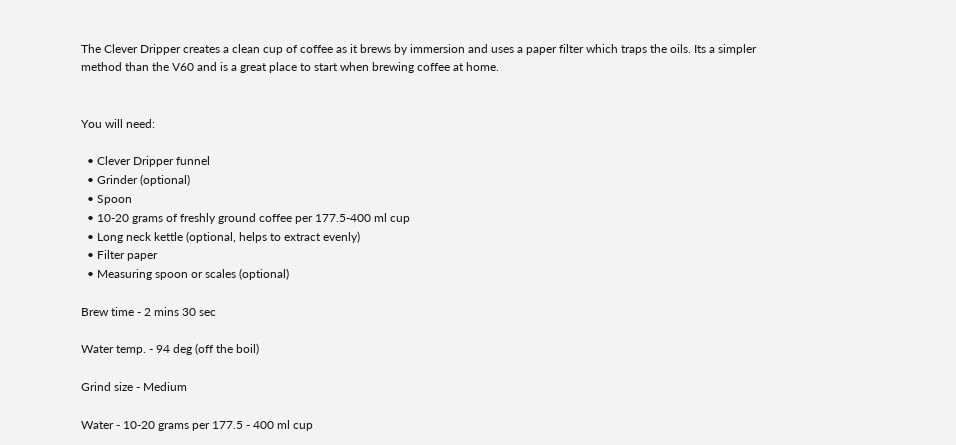The Clever Dripper creates a clean cup of coffee as it brews by immersion and uses a paper filter which traps the oils. Its a simpler method than the V60 and is a great place to start when brewing coffee at home.


You will need:

  • Clever Dripper funnel
  • Grinder (optional)
  • Spoon
  • 10-20 grams of freshly ground coffee per 177.5-400 ml cup
  • Long neck kettle (optional, helps to extract evenly)
  • Filter paper
  • Measuring spoon or scales (optional)

Brew time - 2 mins 30 sec

Water temp. - 94 deg (off the boil)

Grind size - Medium

Water - 10-20 grams per 177.5 - 400 ml cup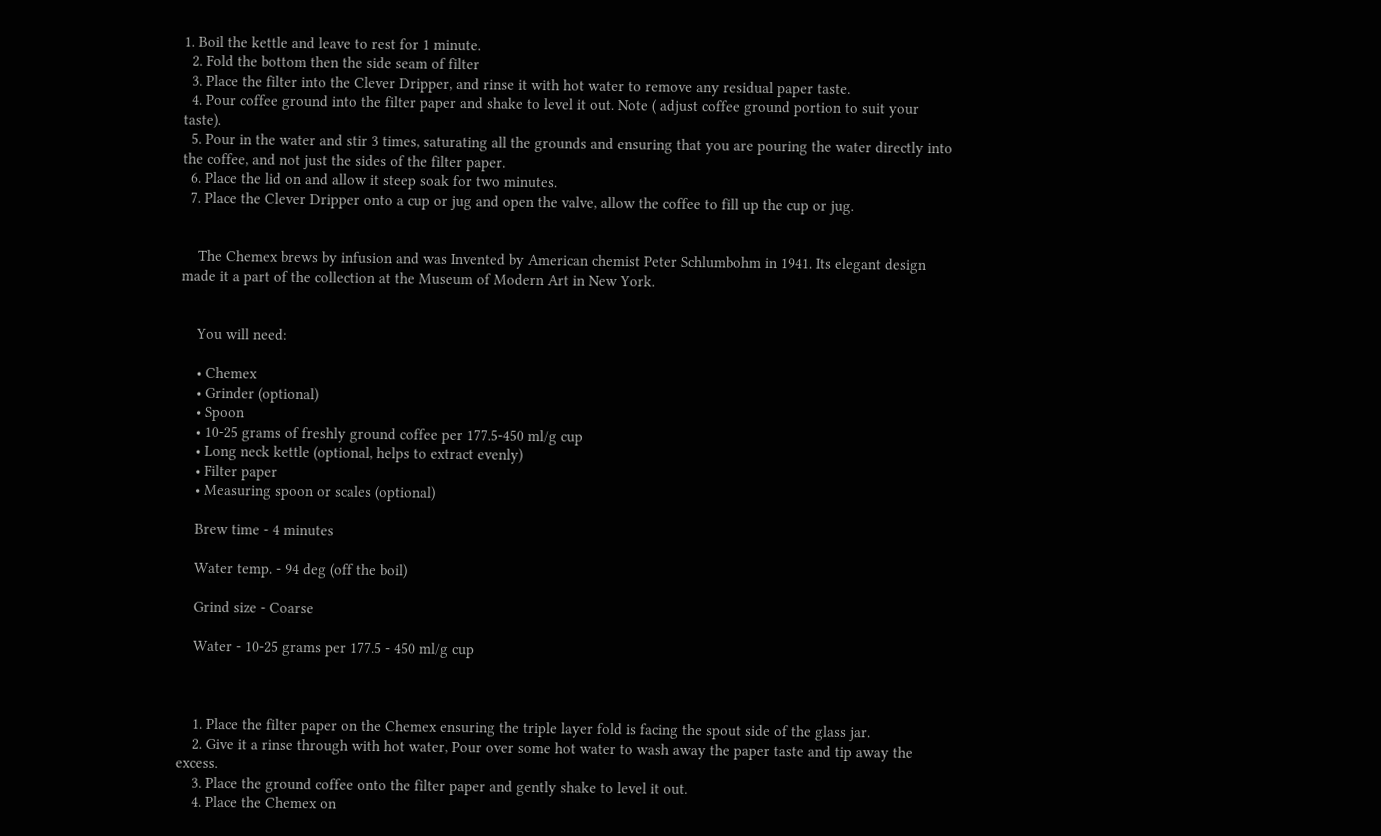1. Boil the kettle and leave to rest for 1 minute.
  2. Fold the bottom then the side seam of filter
  3. Place the filter into the Clever Dripper, and rinse it with hot water to remove any residual paper taste.
  4. Pour coffee ground into the filter paper and shake to level it out. Note ( adjust coffee ground portion to suit your taste).
  5. Pour in the water and stir 3 times, saturating all the grounds and ensuring that you are pouring the water directly into the coffee, and not just the sides of the filter paper.
  6. Place the lid on and allow it steep soak for two minutes.
  7. Place the Clever Dripper onto a cup or jug and open the valve, allow the coffee to fill up the cup or jug.


    The Chemex brews by infusion and was Invented by American chemist Peter Schlumbohm in 1941. Its elegant design made it a part of the collection at the Museum of Modern Art in New York.


    You will need:

    • Chemex
    • Grinder (optional)
    • Spoon
    • 10-25 grams of freshly ground coffee per 177.5-450 ml/g cup
    • Long neck kettle (optional, helps to extract evenly)
    • Filter paper
    • Measuring spoon or scales (optional)

    Brew time - 4 minutes

    Water temp. - 94 deg (off the boil)

    Grind size - Coarse

    Water - 10-25 grams per 177.5 - 450 ml/g cup



    1. Place the filter paper on the Chemex ensuring the triple layer fold is facing the spout side of the glass jar.
    2. Give it a rinse through with hot water, Pour over some hot water to wash away the paper taste and tip away the excess.
    3. Place the ground coffee onto the filter paper and gently shake to level it out.
    4. Place the Chemex on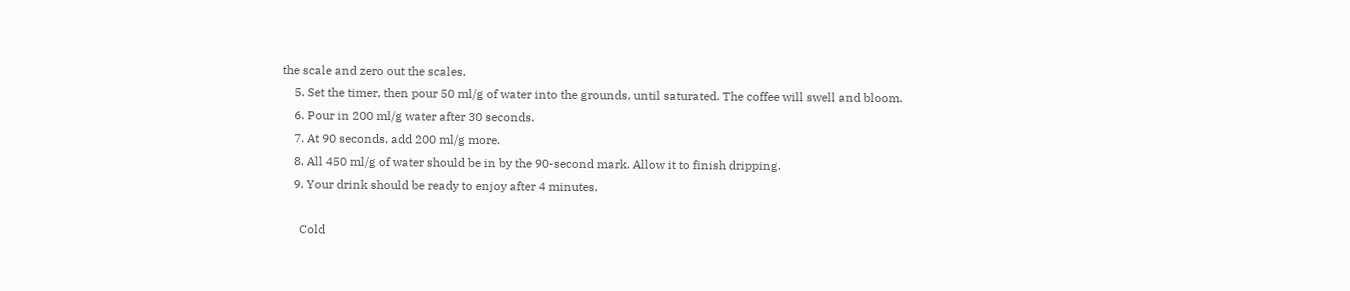the scale and zero out the scales.
    5. Set the timer, then pour 50 ml/g of water into the grounds, until saturated. The coffee will swell and bloom.
    6. Pour in 200 ml/g water after 30 seconds.
    7. At 90 seconds, add 200 ml/g more.
    8. All 450 ml/g of water should be in by the 90-second mark. Allow it to finish dripping.
    9. Your drink should be ready to enjoy after 4 minutes.

      Cold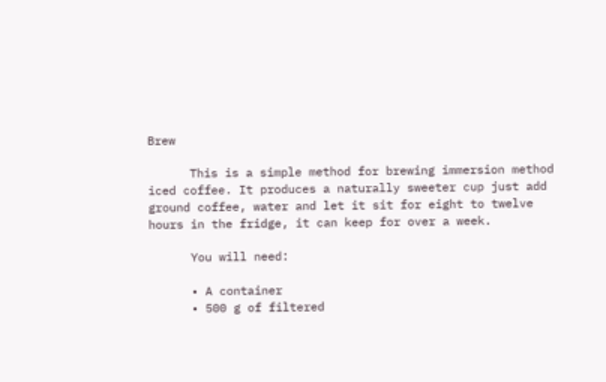Brew

      This is a simple method for brewing immersion method iced coffee. It produces a naturally sweeter cup just add ground coffee, water and let it sit for eight to twelve hours in the fridge, it can keep for over a week.

      You will need:

      • A container
      • 500 g of filtered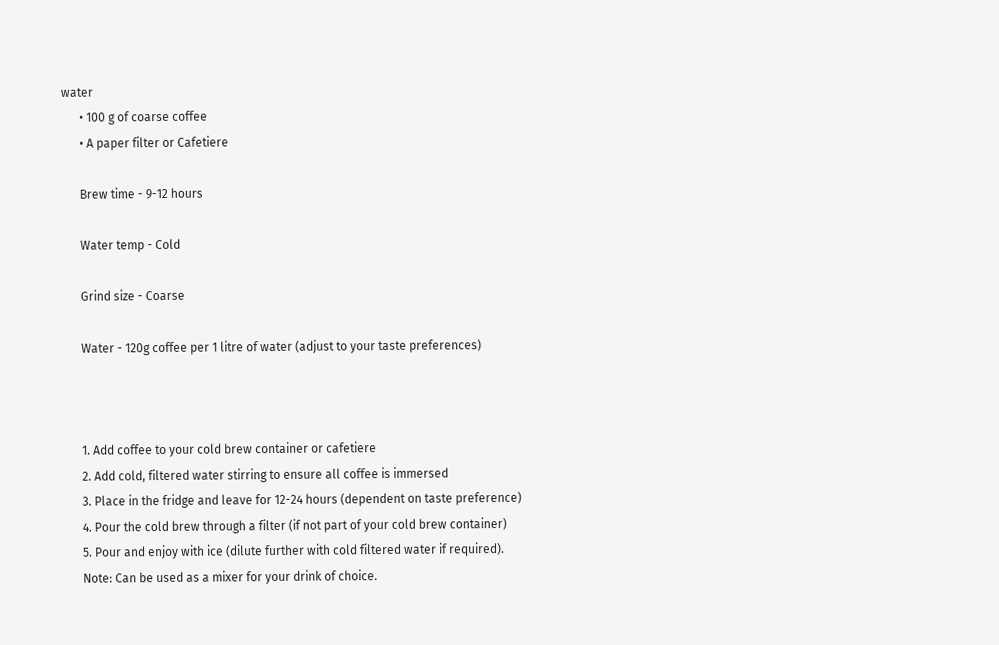water
      • 100 g of coarse coffee
      • A paper filter or Cafetiere

      Brew time - 9-12 hours

      Water temp - Cold

      Grind size - Coarse

      Water - 120g coffee per 1 litre of water (adjust to your taste preferences)



      1. Add coffee to your cold brew container or cafetiere
      2. Add cold, filtered water stirring to ensure all coffee is immersed
      3. Place in the fridge and leave for 12-24 hours (dependent on taste preference)
      4. Pour the cold brew through a filter (if not part of your cold brew container)
      5. Pour and enjoy with ice (dilute further with cold filtered water if required).
      Note: Can be used as a mixer for your drink of choice.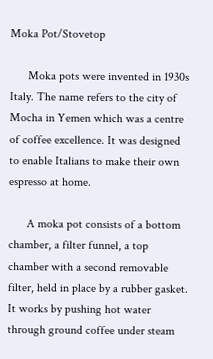Moka Pot/Stovetop

      Moka pots were invented in 1930s Italy. The name refers to the city of Mocha in Yemen which was a centre of coffee excellence. It was designed to enable Italians to make their own espresso at home.

      A moka pot consists of a bottom chamber, a filter funnel, a top chamber with a second removable filter, held in place by a rubber gasket. It works by pushing hot water through ground coffee under steam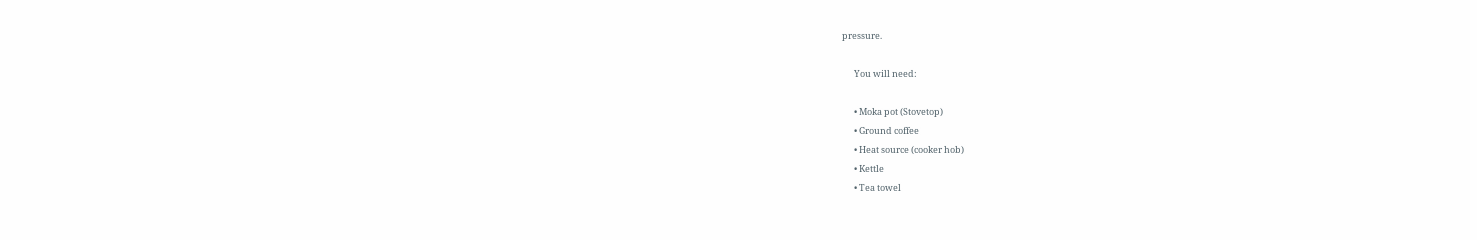pressure.

      You will need:

      • Moka pot (Stovetop)
      • Ground coffee
      • Heat source (cooker hob)
      • Kettle
      • Tea towel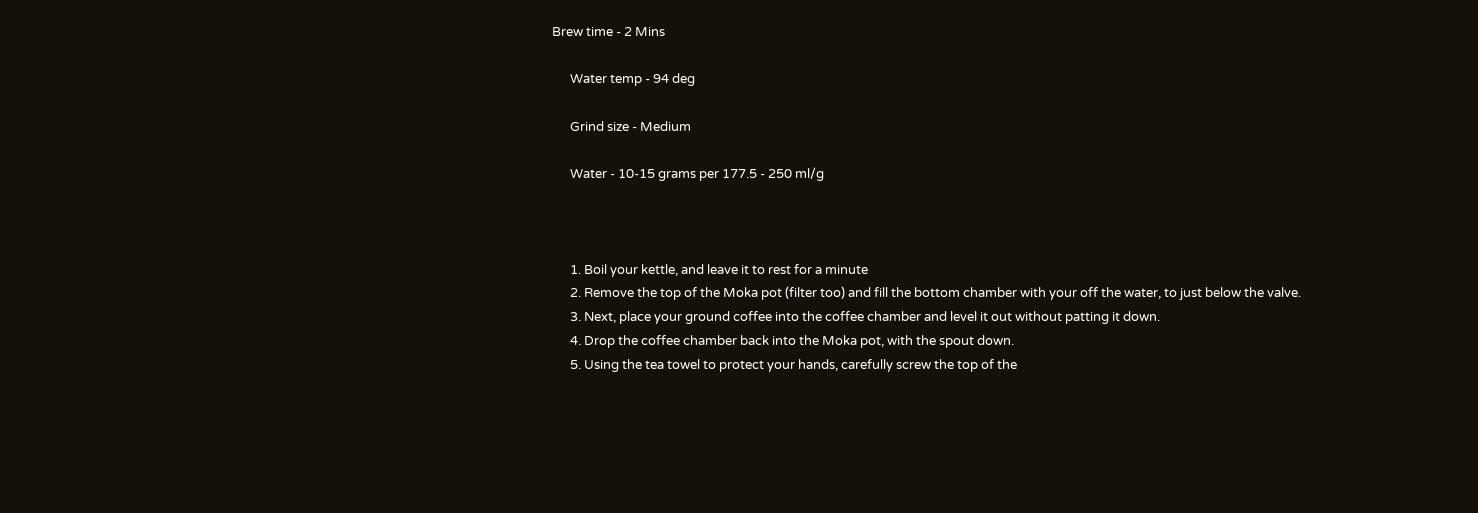Brew time - 2 Mins

      Water temp - 94 deg

      Grind size - Medium

      Water - 10-15 grams per 177.5 - 250 ml/g



      1. Boil your kettle, and leave it to rest for a minute
      2. Remove the top of the Moka pot (filter too) and fill the bottom chamber with your off the water, to just below the valve.
      3. Next, place your ground coffee into the coffee chamber and level it out without patting it down.
      4. Drop the coffee chamber back into the Moka pot, with the spout down.
      5. Using the tea towel to protect your hands, carefully screw the top of the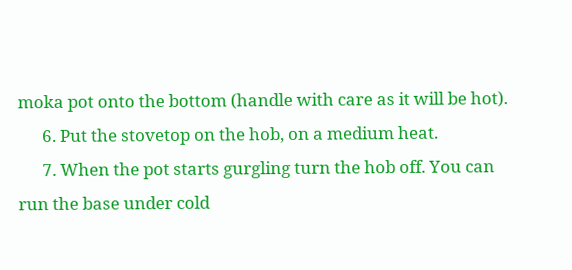moka pot onto the bottom (handle with care as it will be hot).
      6. Put the stovetop on the hob, on a medium heat.
      7. When the pot starts gurgling turn the hob off. You can run the base under cold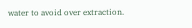water to avoid over extraction.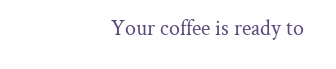Your coffee is ready to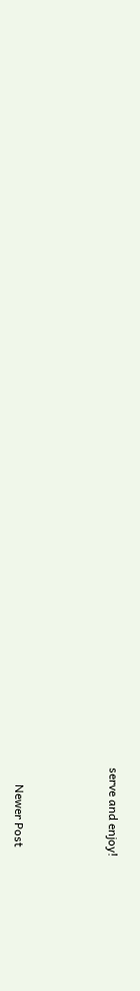serve and enjoy!



      Newer Post